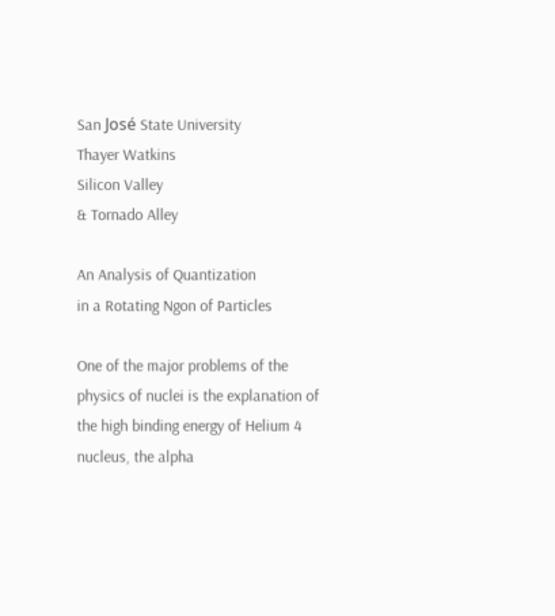San José State University
Thayer Watkins
Silicon Valley
& Tornado Alley

An Analysis of Quantization
in a Rotating Ngon of Particles

One of the major problems of the physics of nuclei is the explanation of the high binding energy of Helium 4 nucleus, the alpha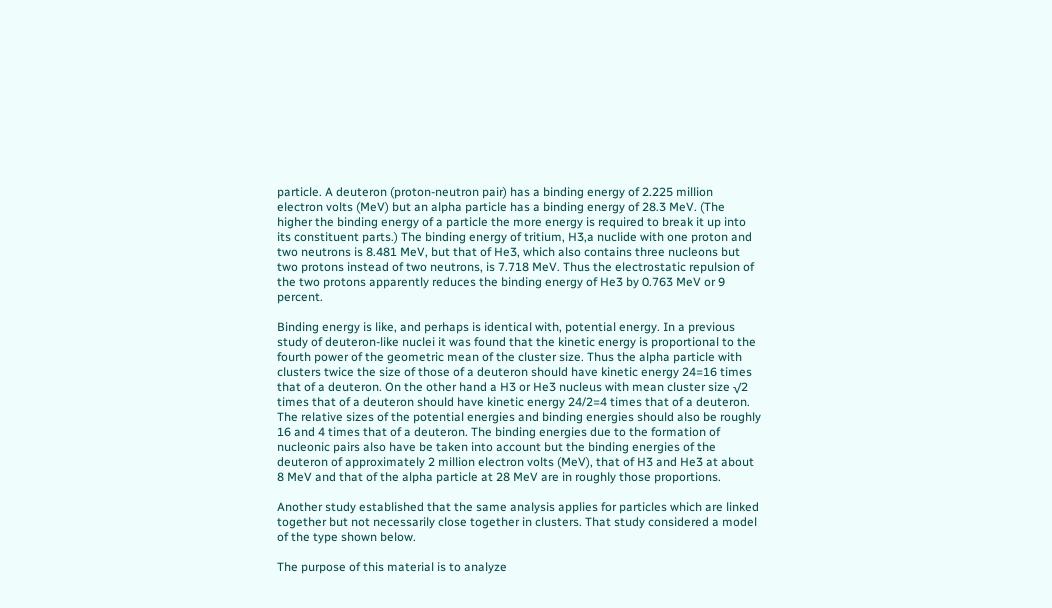particle. A deuteron (proton-neutron pair) has a binding energy of 2.225 million electron volts (MeV) but an alpha particle has a binding energy of 28.3 MeV. (The higher the binding energy of a particle the more energy is required to break it up into its constituent parts.) The binding energy of tritium, H3,a nuclide with one proton and two neutrons is 8.481 MeV, but that of He3, which also contains three nucleons but two protons instead of two neutrons, is 7.718 MeV. Thus the electrostatic repulsion of the two protons apparently reduces the binding energy of He3 by 0.763 MeV or 9 percent.

Binding energy is like, and perhaps is identical with, potential energy. In a previous study of deuteron-like nuclei it was found that the kinetic energy is proportional to the fourth power of the geometric mean of the cluster size. Thus the alpha particle with clusters twice the size of those of a deuteron should have kinetic energy 24=16 times that of a deuteron. On the other hand a H3 or He3 nucleus with mean cluster size √2 times that of a deuteron should have kinetic energy 24/2=4 times that of a deuteron. The relative sizes of the potential energies and binding energies should also be roughly 16 and 4 times that of a deuteron. The binding energies due to the formation of nucleonic pairs also have be taken into account but the binding energies of the deuteron of approximately 2 million electron volts (MeV), that of H3 and He3 at about 8 MeV and that of the alpha particle at 28 MeV are in roughly those proportions.

Another study established that the same analysis applies for particles which are linked together but not necessarily close together in clusters. That study considered a model of the type shown below.

The purpose of this material is to analyze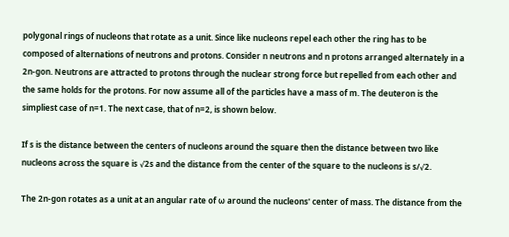polygonal rings of nucleons that rotate as a unit. Since like nucleons repel each other the ring has to be composed of alternations of neutrons and protons. Consider n neutrons and n protons arranged alternately in a 2n-gon. Neutrons are attracted to protons through the nuclear strong force but repelled from each other and the same holds for the protons. For now assume all of the particles have a mass of m. The deuteron is the simpliest case of n=1. The next case, that of n=2, is shown below.

If s is the distance between the centers of nucleons around the square then the distance between two like nucleons across the square is √2s and the distance from the center of the square to the nucleons is s/√2.

The 2n-gon rotates as a unit at an angular rate of ω around the nucleons' center of mass. The distance from the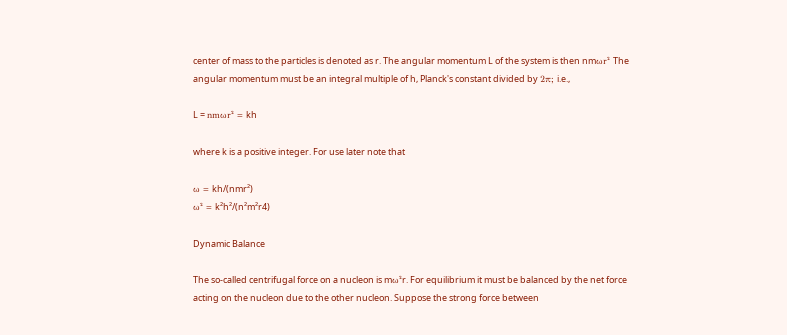center of mass to the particles is denoted as r. The angular momentum L of the system is then nmωr² The angular momentum must be an integral multiple of h, Planck's constant divided by 2π; i.e.,

L = nmωr² = kh

where k is a positive integer. For use later note that

ω = kh/(nmr²)
ω² = k²h²/(n²m²r4)

Dynamic Balance

The so-called centrifugal force on a nucleon is mω²r. For equilibrium it must be balanced by the net force acting on the nucleon due to the other nucleon. Suppose the strong force between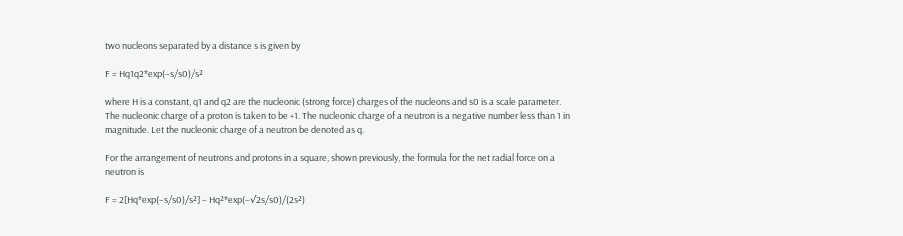two nucleons separated by a distance s is given by

F = Hq1q2*exp(−s/s0)/s²

where H is a constant, q1 and q2 are the nucleonic (strong force) charges of the nucleons and s0 is a scale parameter. The nucleonic charge of a proton is taken to be +1. The nucleonic charge of a neutron is a negative number less than 1 in magnitude. Let the nucleonic charge of a neutron be denoted as q.

For the arrangement of neutrons and protons in a square, shown previously, the formula for the net radial force on a neutron is

F = 2[Hq*exp(−s/s0)/s²] − Hq²*exp(−√2s/s0)/(2s²)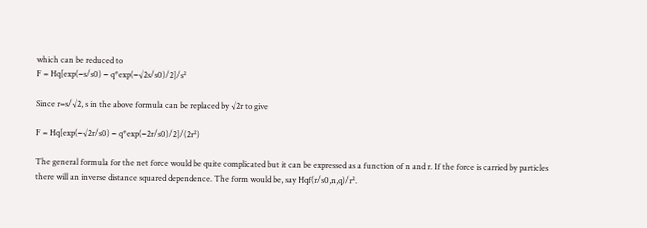which can be reduced to
F = Hq[exp(−s/s0) − q*exp(−√2s/s0)/2]/s²

Since r=s/√2, s in the above formula can be replaced by √2r to give

F = Hq[exp(−√2r/s0) − q*exp(−2r/s0)/2]/(2r²)

The general formula for the net force would be quite complicated but it can be expressed as a function of n and r. If the force is carried by particles there will an inverse distance squared dependence. The form would be, say Hqf(r/s0,n,q)/r².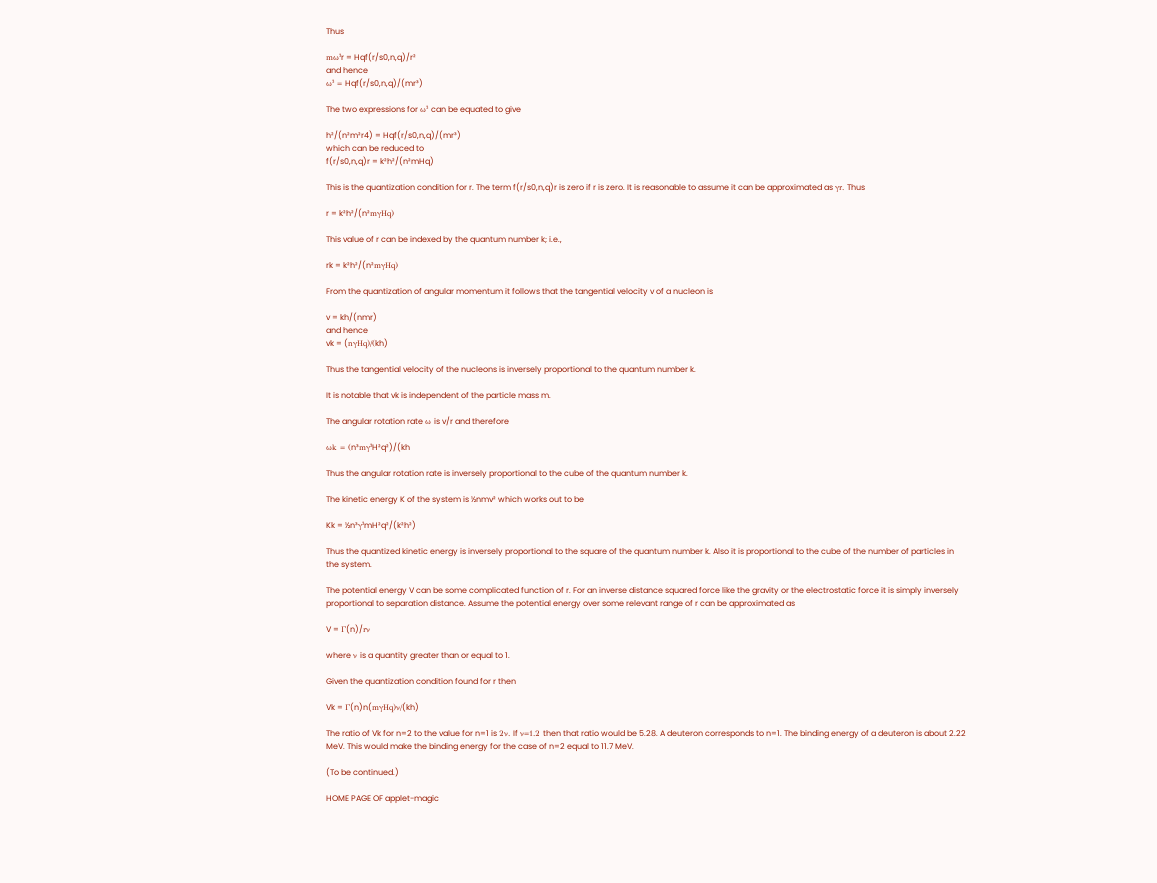Thus

mω²r = Hqf(r/s0,n,q)/r²
and hence
ω² = Hqf(r/s0,n,q)/(mr³)

The two expressions for ω² can be equated to give

h²/(n²m²r4) = Hqf(r/s0,n,q)/(mr³)
which can be reduced to
f(r/s0,n,q)r = k²h²/(n²mHq)

This is the quantization condition for r. The term f(r/s0,n,q)r is zero if r is zero. It is reasonable to assume it can be approximated as γr. Thus

r = k²h²/(n²mγHq)

This value of r can be indexed by the quantum number k; i.e.,

rk = k²h²/(n²mγHq)

From the quantization of angular momentum it follows that the tangential velocity v of a nucleon is

v = kh/(nmr)
and hence
vk = (nγHq)/(kh)

Thus the tangential velocity of the nucleons is inversely proportional to the quantum number k.

It is notable that vk is independent of the particle mass m.

The angular rotation rate ω is v/r and therefore

ωk = (n³mγ²H²q²)/(kh

Thus the angular rotation rate is inversely proportional to the cube of the quantum number k.

The kinetic energy K of the system is ½nmv² which works out to be

Kk = ½n³γ²mH²q²/(k²h²)

Thus the quantized kinetic energy is inversely proportional to the square of the quantum number k. Also it is proportional to the cube of the number of particles in the system.

The potential energy V can be some complicated function of r. For an inverse distance squared force like the gravity or the electrostatic force it is simply inversely proportional to separation distance. Assume the potential energy over some relevant range of r can be approximated as

V = Γ(n)/rν

where ν is a quantity greater than or equal to 1.

Given the quantization condition found for r then

Vk = Γ(n)n(mγHq)ν/(kh)

The ratio of Vk for n=2 to the value for n=1 is 2ν. If ν=1.2 then that ratio would be 5.28. A deuteron corresponds to n=1. The binding energy of a deuteron is about 2.22 MeV. This would make the binding energy for the case of n=2 equal to 11.7 MeV.

(To be continued.)

HOME PAGE OF applet-magic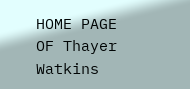HOME PAGE OF Thayer Watkins